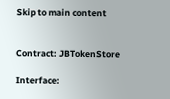Skip to main content


Contract: JBTokenStore

Interface: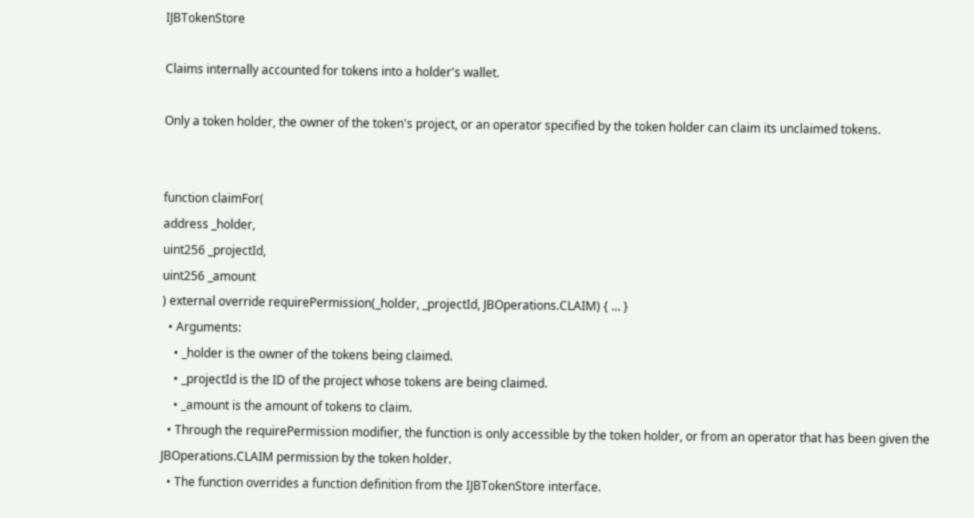IJBTokenStore

Claims internally accounted for tokens into a holder's wallet.

Only a token holder, the owner of the token's project, or an operator specified by the token holder can claim its unclaimed tokens.


function claimFor(
address _holder,
uint256 _projectId,
uint256 _amount
) external override requirePermission(_holder, _projectId, JBOperations.CLAIM) { ... }
  • Arguments:
    • _holder is the owner of the tokens being claimed.
    • _projectId is the ID of the project whose tokens are being claimed.
    • _amount is the amount of tokens to claim.
  • Through the requirePermission modifier, the function is only accessible by the token holder, or from an operator that has been given the JBOperations.CLAIM permission by the token holder.
  • The function overrides a function definition from the IJBTokenStore interface.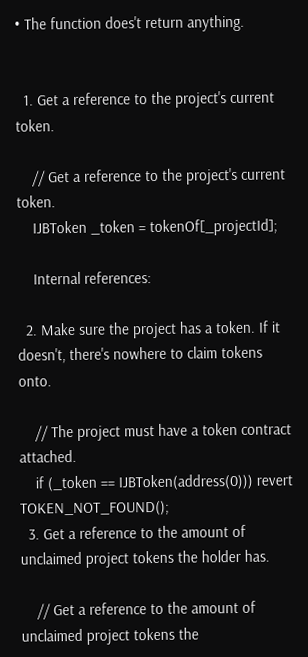• The function does't return anything.


  1. Get a reference to the project's current token.

    // Get a reference to the project's current token.
    IJBToken _token = tokenOf[_projectId];

    Internal references:

  2. Make sure the project has a token. If it doesn't, there's nowhere to claim tokens onto.

    // The project must have a token contract attached.
    if (_token == IJBToken(address(0))) revert TOKEN_NOT_FOUND();
  3. Get a reference to the amount of unclaimed project tokens the holder has.

    // Get a reference to the amount of unclaimed project tokens the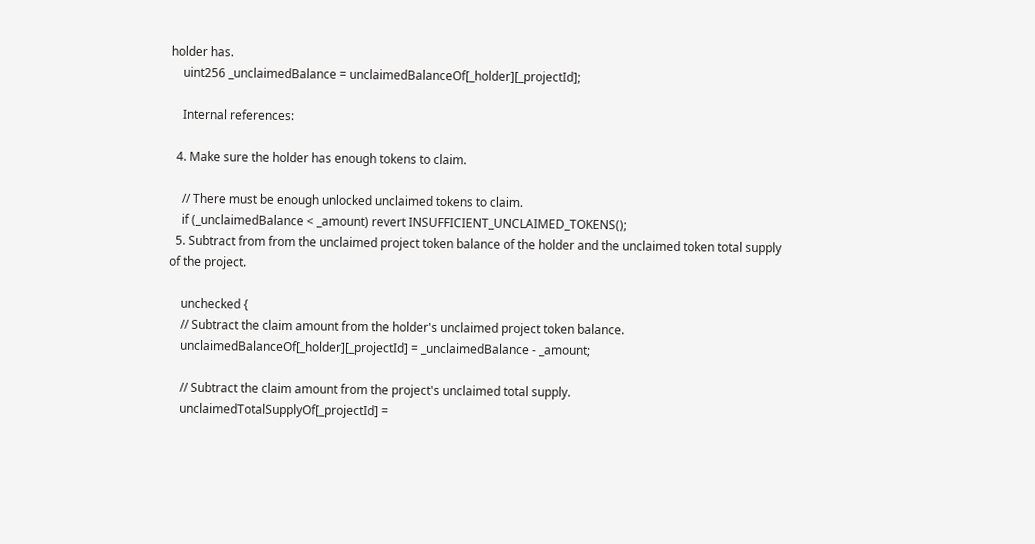holder has.
    uint256 _unclaimedBalance = unclaimedBalanceOf[_holder][_projectId];

    Internal references:

  4. Make sure the holder has enough tokens to claim.

    // There must be enough unlocked unclaimed tokens to claim.
    if (_unclaimedBalance < _amount) revert INSUFFICIENT_UNCLAIMED_TOKENS();
  5. Subtract from from the unclaimed project token balance of the holder and the unclaimed token total supply of the project.

    unchecked {
    // Subtract the claim amount from the holder's unclaimed project token balance.
    unclaimedBalanceOf[_holder][_projectId] = _unclaimedBalance - _amount;

    // Subtract the claim amount from the project's unclaimed total supply.
    unclaimedTotalSupplyOf[_projectId] =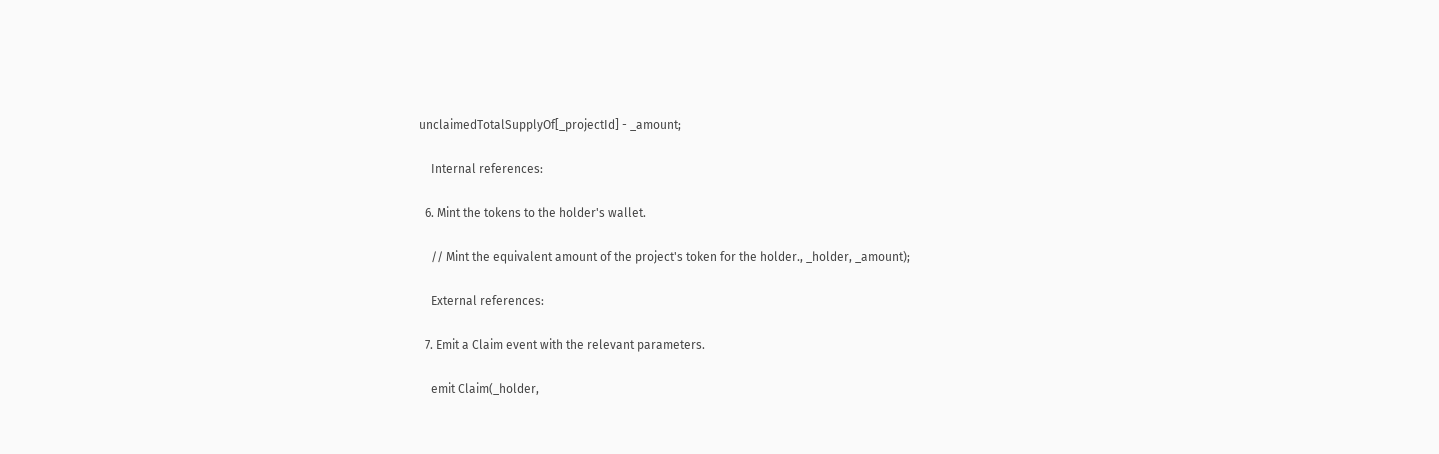unclaimedTotalSupplyOf[_projectId] - _amount;

    Internal references:

  6. Mint the tokens to the holder's wallet.

    // Mint the equivalent amount of the project's token for the holder., _holder, _amount);

    External references:

  7. Emit a Claim event with the relevant parameters.

    emit Claim(_holder,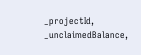_projectId, _unclaimedBalance,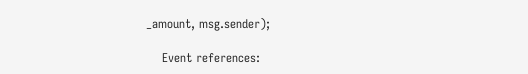_amount, msg.sender);

    Event references: